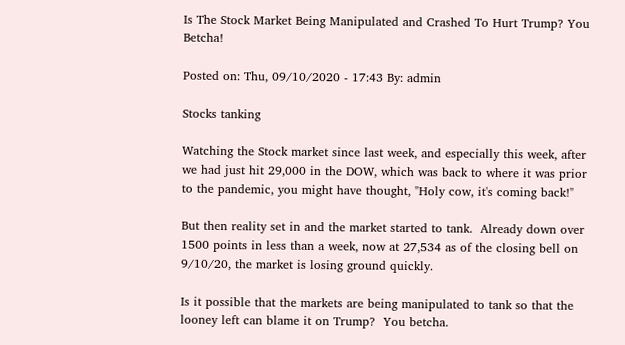Is The Stock Market Being Manipulated and Crashed To Hurt Trump? You Betcha!

Posted on: Thu, 09/10/2020 - 17:43 By: admin

Stocks tanking

Watching the Stock market since last week, and especially this week, after we had just hit 29,000 in the DOW, which was back to where it was prior to the pandemic, you might have thought, "Holy cow, it's coming back!"

But then reality set in and the market started to tank.  Already down over 1500 points in less than a week, now at 27,534 as of the closing bell on 9/10/20, the market is losing ground quickly.

Is it possible that the markets are being manipulated to tank so that the looney left can blame it on Trump?  You betcha.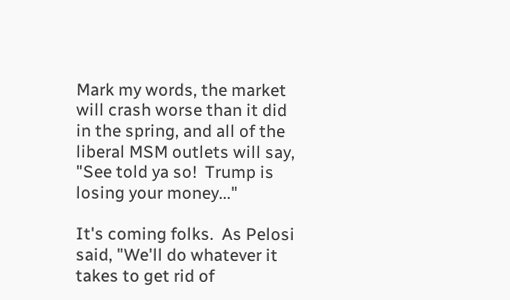Mark my words, the market will crash worse than it did in the spring, and all of the liberal MSM outlets will say, "See told ya so!  Trump is losing your money..."

It's coming folks.  As Pelosi said, "We'll do whatever it takes to get rid of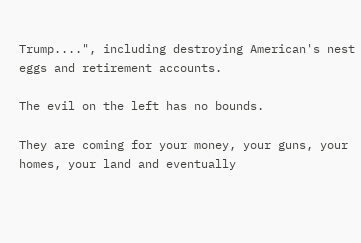Trump....", including destroying American's nest eggs and retirement accounts.

The evil on the left has no bounds.

They are coming for your money, your guns, your homes, your land and eventually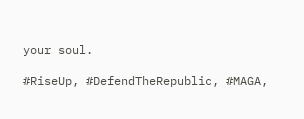your soul.

#RiseUp, #DefendTheRepublic, #MAGA,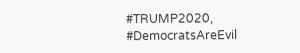#TRUMP2020, #DemocratsAreEvil